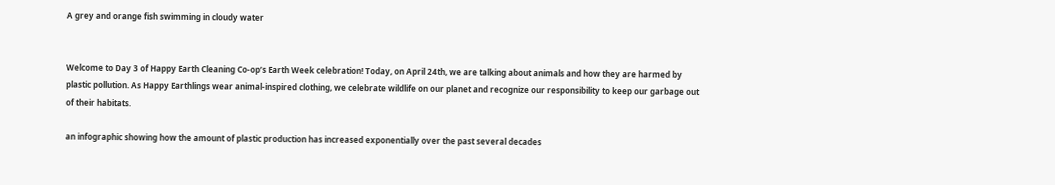A grey and orange fish swimming in cloudy water


Welcome to Day 3 of Happy Earth Cleaning Co-op’s Earth Week celebration! Today, on April 24th, we are talking about animals and how they are harmed by plastic pollution. As Happy Earthlings wear animal-inspired clothing, we celebrate wildlife on our planet and recognize our responsibility to keep our garbage out of their habitats.

an infographic showing how the amount of plastic production has increased exponentially over the past several decades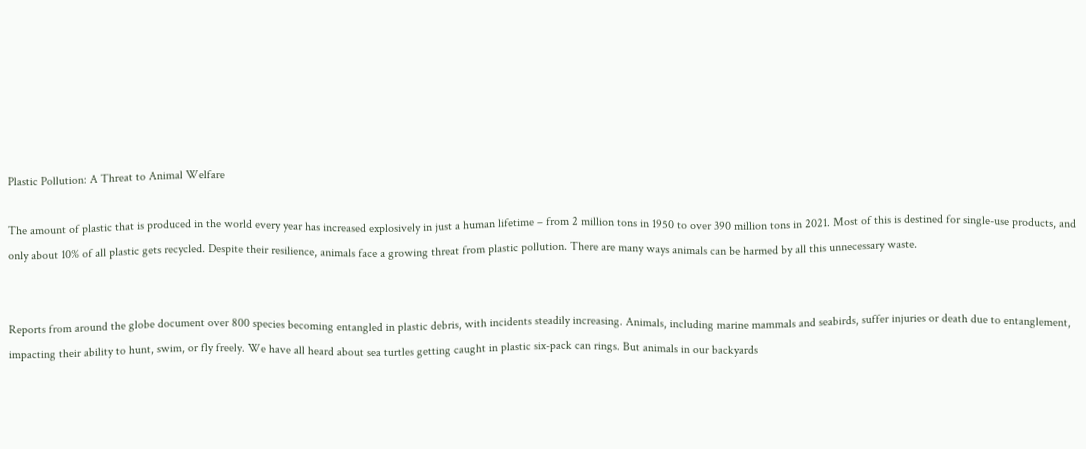Plastic Pollution: A Threat to Animal Welfare

The amount of plastic that is produced in the world every year has increased explosively in just a human lifetime – from 2 million tons in 1950 to over 390 million tons in 2021. Most of this is destined for single-use products, and only about 10% of all plastic gets recycled. Despite their resilience, animals face a growing threat from plastic pollution. There are many ways animals can be harmed by all this unnecessary waste.


Reports from around the globe document over 800 species becoming entangled in plastic debris, with incidents steadily increasing. Animals, including marine mammals and seabirds, suffer injuries or death due to entanglement, impacting their ability to hunt, swim, or fly freely. We have all heard about sea turtles getting caught in plastic six-pack can rings. But animals in our backyards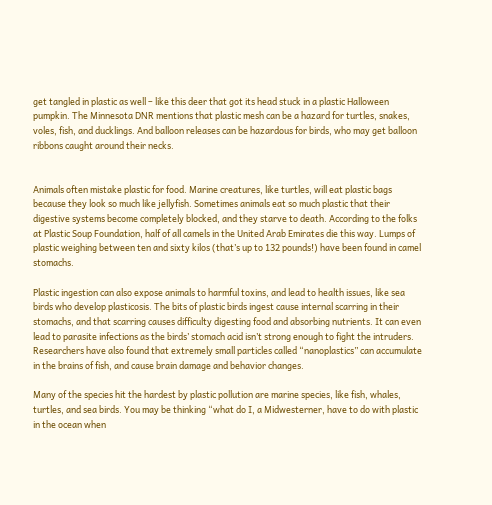get tangled in plastic as well – like this deer that got its head stuck in a plastic Halloween pumpkin. The Minnesota DNR mentions that plastic mesh can be a hazard for turtles, snakes, voles, fish, and ducklings. And balloon releases can be hazardous for birds, who may get balloon ribbons caught around their necks.


Animals often mistake plastic for food. Marine creatures, like turtles, will eat plastic bags because they look so much like jellyfish. Sometimes animals eat so much plastic that their digestive systems become completely blocked, and they starve to death. According to the folks at Plastic Soup Foundation, half of all camels in the United Arab Emirates die this way. Lumps of plastic weighing between ten and sixty kilos (that’s up to 132 pounds!) have been found in camel stomachs.

Plastic ingestion can also expose animals to harmful toxins, and lead to health issues, like sea birds who develop plasticosis. The bits of plastic birds ingest cause internal scarring in their stomachs, and that scarring causes difficulty digesting food and absorbing nutrients. It can even lead to parasite infections as the birds’ stomach acid isn’t strong enough to fight the intruders. Researchers have also found that extremely small particles called “nanoplastics” can accumulate in the brains of fish, and cause brain damage and behavior changes.

Many of the species hit the hardest by plastic pollution are marine species, like fish, whales, turtles, and sea birds. You may be thinking “what do I, a Midwesterner, have to do with plastic in the ocean when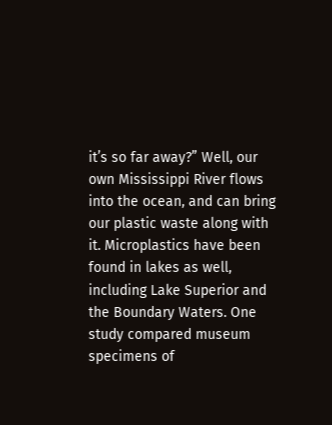it’s so far away?” Well, our own Mississippi River flows into the ocean, and can bring our plastic waste along with it. Microplastics have been found in lakes as well, including Lake Superior and the Boundary Waters. One study compared museum specimens of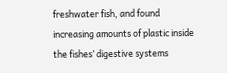freshwater fish, and found increasing amounts of plastic inside the fishes’ digestive systems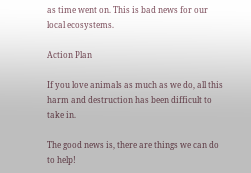as time went on. This is bad news for our local ecosystems.

Action Plan

If you love animals as much as we do, all this harm and destruction has been difficult to take in.

The good news is, there are things we can do to help!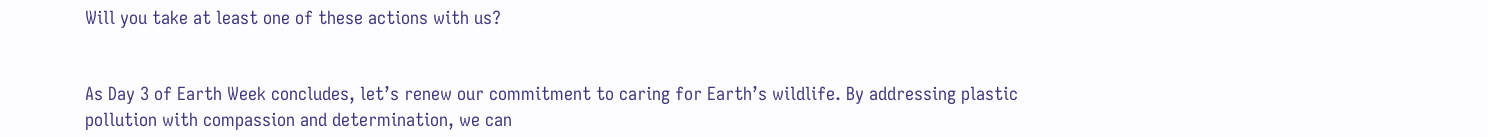Will you take at least one of these actions with us?


As Day 3 of Earth Week concludes, let’s renew our commitment to caring for Earth’s wildlife. By addressing plastic pollution with compassion and determination, we can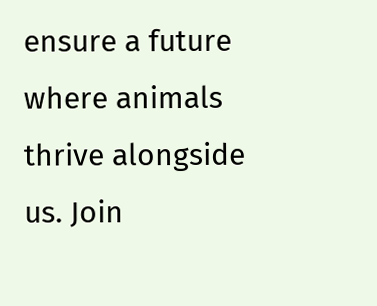ensure a future where animals thrive alongside us. Join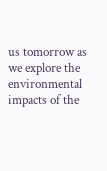us tomorrow as we explore the environmental impacts of the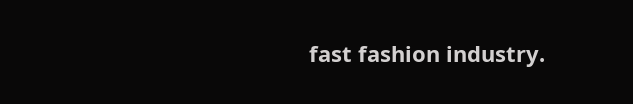fast fashion industry.